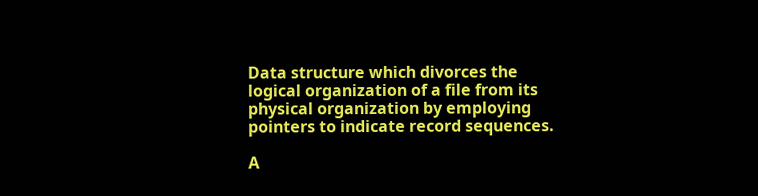Data structure which divorces the logical organization of a file from its physical organization by employing pointers to indicate record sequences.

A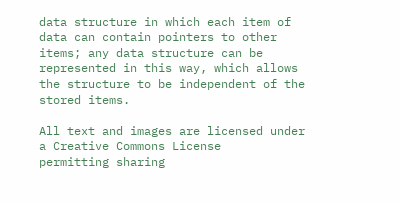data structure in which each item of data can contain pointers to other items; any data structure can be represented in this way, which allows the structure to be independent of the stored items.

All text and images are licensed under a Creative Commons License
permitting sharing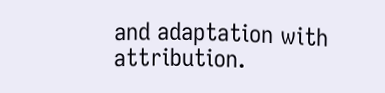and adaptation with attribution.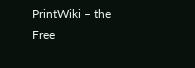PrintWiki – the Free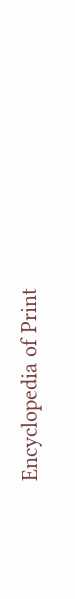Encyclopedia of Print